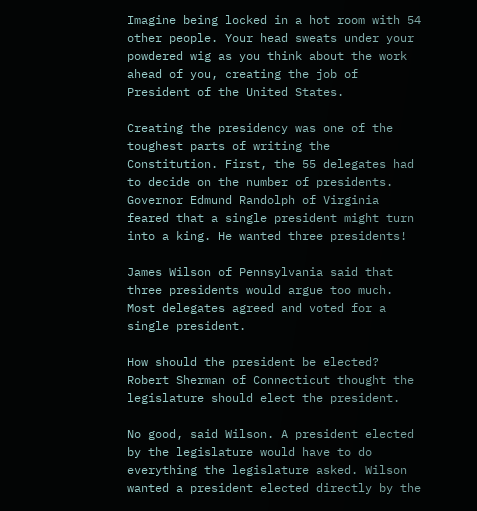Imagine being locked in a hot room with 54 other people. Your head sweats under your powdered wig as you think about the work ahead of you, creating the job of President of the United States.

Creating the presidency was one of the toughest parts of writing the Constitution. First, the 55 delegates had to decide on the number of presidents. Governor Edmund Randolph of Virginia feared that a single president might turn into a king. He wanted three presidents!

James Wilson of Pennsylvania said that three presidents would argue too much. Most delegates agreed and voted for a single president.

How should the president be elected? Robert Sherman of Connecticut thought the legislature should elect the president.

No good, said Wilson. A president elected by the legislature would have to do everything the legislature asked. Wilson wanted a president elected directly by the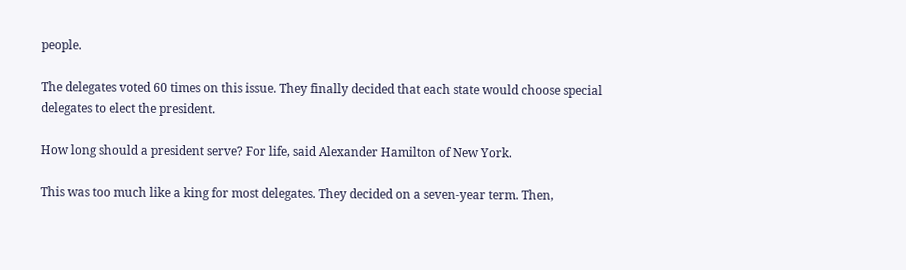people.

The delegates voted 60 times on this issue. They finally decided that each state would choose special delegates to elect the president.

How long should a president serve? For life, said Alexander Hamilton of New York.

This was too much like a king for most delegates. They decided on a seven-year term. Then,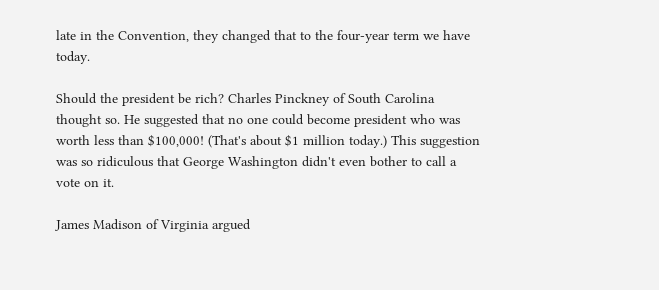late in the Convention, they changed that to the four-year term we have today.

Should the president be rich? Charles Pinckney of South Carolina thought so. He suggested that no one could become president who was worth less than $100,000! (That's about $1 million today.) This suggestion was so ridiculous that George Washington didn't even bother to call a vote on it.

James Madison of Virginia argued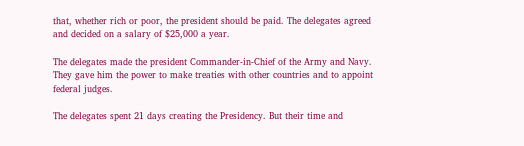that, whether rich or poor, the president should be paid. The delegates agreed and decided on a salary of $25,000 a year.

The delegates made the president Commander-in-Chief of the Army and Navy. They gave him the power to make treaties with other countries and to appoint federal judges.

The delegates spent 21 days creating the Presidency. But their time and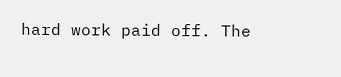hard work paid off. The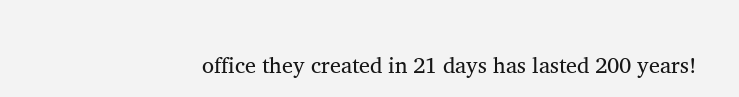office they created in 21 days has lasted 200 years!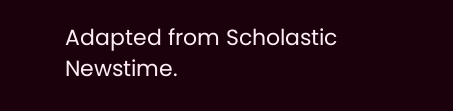Adapted from Scholastic Newstime.